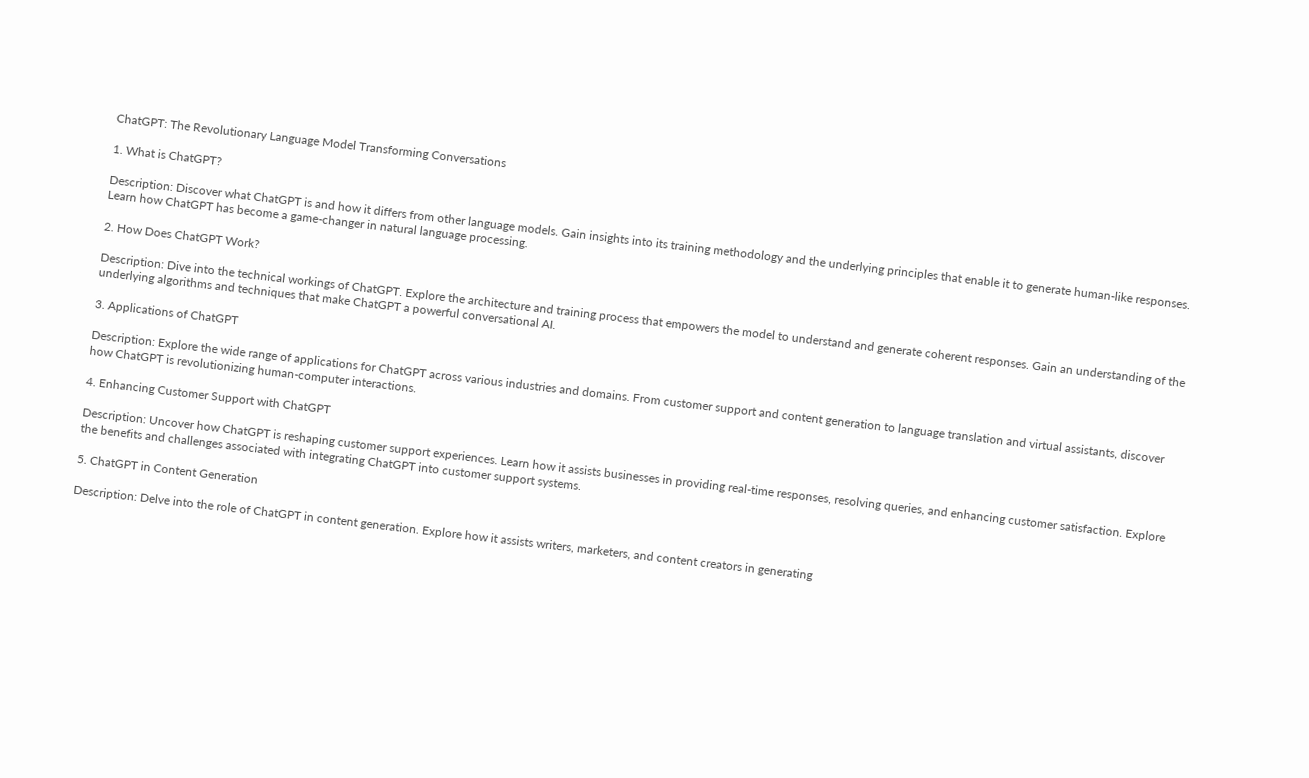ChatGPT: The Revolutionary Language Model Transforming Conversations

1. What is ChatGPT?

Description: Discover what ChatGPT is and how it differs from other language models. Gain insights into its training methodology and the underlying principles that enable it to generate human-like responses. Learn how ChatGPT has become a game-changer in natural language processing.

2. How Does ChatGPT Work?

Description: Dive into the technical workings of ChatGPT. Explore the architecture and training process that empowers the model to understand and generate coherent responses. Gain an understanding of the underlying algorithms and techniques that make ChatGPT a powerful conversational AI.

3. Applications of ChatGPT

Description: Explore the wide range of applications for ChatGPT across various industries and domains. From customer support and content generation to language translation and virtual assistants, discover how ChatGPT is revolutionizing human-computer interactions.

4. Enhancing Customer Support with ChatGPT

Description: Uncover how ChatGPT is reshaping customer support experiences. Learn how it assists businesses in providing real-time responses, resolving queries, and enhancing customer satisfaction. Explore the benefits and challenges associated with integrating ChatGPT into customer support systems.

5. ChatGPT in Content Generation

Description: Delve into the role of ChatGPT in content generation. Explore how it assists writers, marketers, and content creators in generating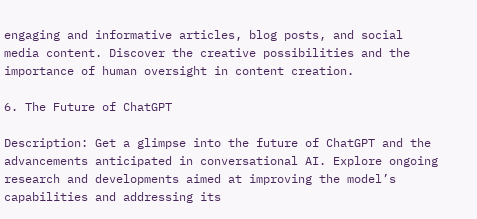engaging and informative articles, blog posts, and social media content. Discover the creative possibilities and the importance of human oversight in content creation.

6. The Future of ChatGPT

Description: Get a glimpse into the future of ChatGPT and the advancements anticipated in conversational AI. Explore ongoing research and developments aimed at improving the model’s capabilities and addressing its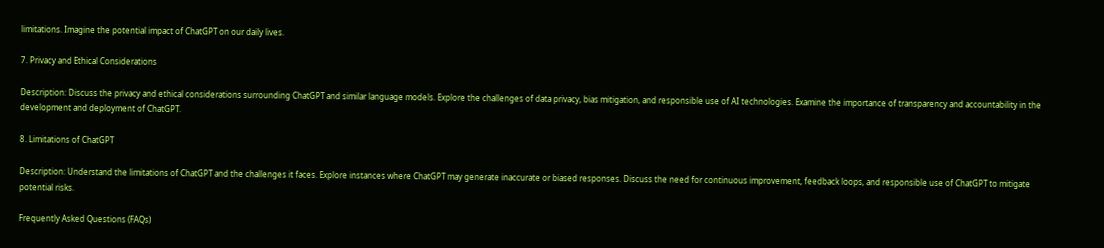limitations. Imagine the potential impact of ChatGPT on our daily lives.

7. Privacy and Ethical Considerations

Description: Discuss the privacy and ethical considerations surrounding ChatGPT and similar language models. Explore the challenges of data privacy, bias mitigation, and responsible use of AI technologies. Examine the importance of transparency and accountability in the development and deployment of ChatGPT.

8. Limitations of ChatGPT

Description: Understand the limitations of ChatGPT and the challenges it faces. Explore instances where ChatGPT may generate inaccurate or biased responses. Discuss the need for continuous improvement, feedback loops, and responsible use of ChatGPT to mitigate potential risks.

Frequently Asked Questions (FAQs)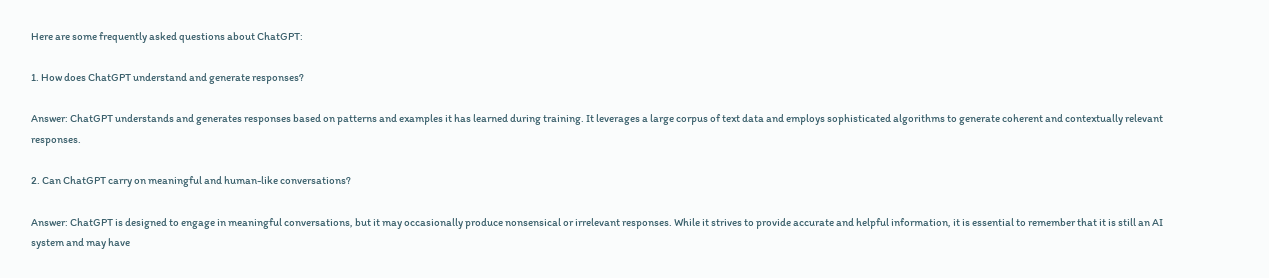Here are some frequently asked questions about ChatGPT:

1. How does ChatGPT understand and generate responses?

Answer: ChatGPT understands and generates responses based on patterns and examples it has learned during training. It leverages a large corpus of text data and employs sophisticated algorithms to generate coherent and contextually relevant responses.

2. Can ChatGPT carry on meaningful and human-like conversations?

Answer: ChatGPT is designed to engage in meaningful conversations, but it may occasionally produce nonsensical or irrelevant responses. While it strives to provide accurate and helpful information, it is essential to remember that it is still an AI system and may have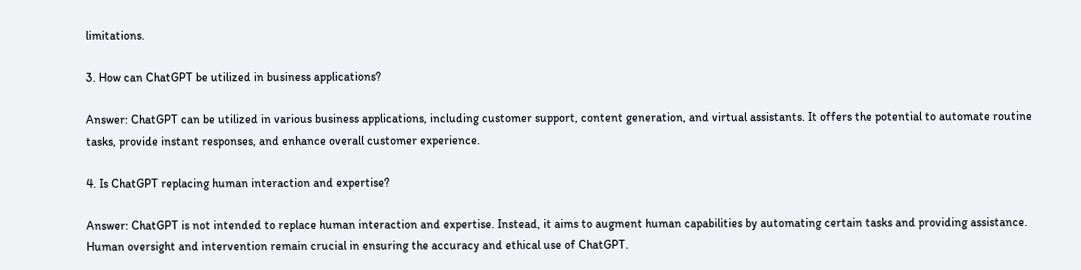limitations.

3. How can ChatGPT be utilized in business applications?

Answer: ChatGPT can be utilized in various business applications, including customer support, content generation, and virtual assistants. It offers the potential to automate routine tasks, provide instant responses, and enhance overall customer experience.

4. Is ChatGPT replacing human interaction and expertise?

Answer: ChatGPT is not intended to replace human interaction and expertise. Instead, it aims to augment human capabilities by automating certain tasks and providing assistance. Human oversight and intervention remain crucial in ensuring the accuracy and ethical use of ChatGPT.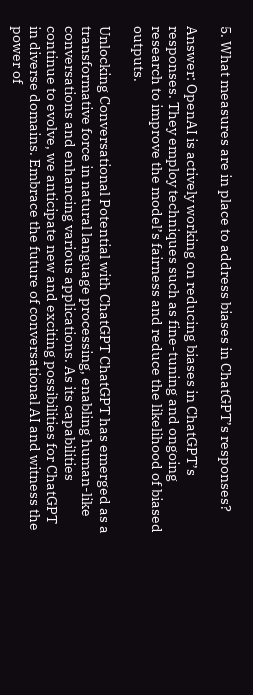5. What measures are in place to address biases in ChatGPT’s responses?

Answer: OpenAI is actively working on reducing biases in ChatGPT’s responses. They employ techniques such as fine-tuning and ongoing research to improve the model’s fairness and reduce the likelihood of biased outputs.

Unlocking Conversational Potential with ChatGPT ChatGPT has emerged as a transformative force in natural language processing, enabling human-like conversations and enhancing various applications. As its capabilities continue to evolve, we anticipate new and exciting possibilities for ChatGPT in diverse domains. Embrace the future of conversational AI and witness the power of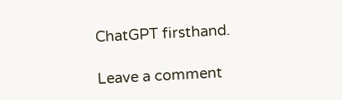ChatGPT firsthand.

Leave a comment